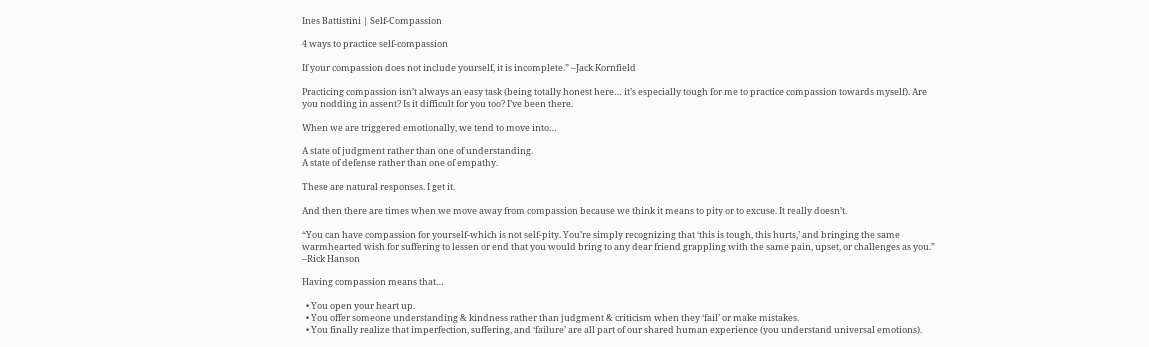Ines Battistini | Self-Compassion

4 ways to practice self-compassion

If your compassion does not include yourself, it is incomplete.” –Jack Kornfield

Practicing compassion isn’t always an easy task (being totally honest here… it’s especially tough for me to practice compassion towards myself). Are you nodding in assent? Is it difficult for you too? I’ve been there.

When we are triggered emotionally, we tend to move into…

A state of judgment rather than one of understanding.
A state of defense rather than one of empathy.

These are natural responses. I get it.

And then there are times when we move away from compassion because we think it means to pity or to excuse. It really doesn’t.

“You can have compassion for yourself-which is not self-pity. You’re simply recognizing that ‘this is tough, this hurts,’ and bringing the same warmhearted wish for suffering to lessen or end that you would bring to any dear friend grappling with the same pain, upset, or challenges as you.” –Rick Hanson

Having compassion means that…

  • You open your heart up.
  • You offer someone understanding & kindness rather than judgment & criticism when they ‘fail’ or make mistakes.
  • You finally realize that imperfection, suffering, and ‘failure’ are all part of our shared human experience (you understand universal emotions).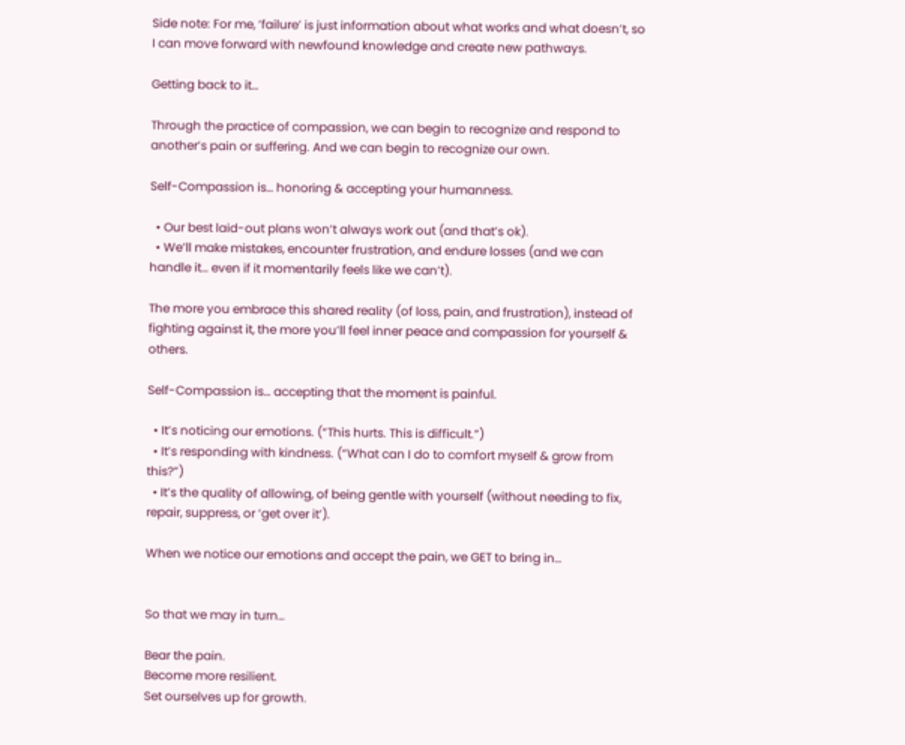Side note: For me, ‘failure’ is just information about what works and what doesn’t, so I can move forward with newfound knowledge and create new pathways.

Getting back to it…

Through the practice of compassion, we can begin to recognize and respond to another’s pain or suffering. And we can begin to recognize our own.

Self-Compassion is… honoring & accepting your humanness.

  • Our best laid-out plans won’t always work out (and that’s ok).
  • We’ll make mistakes, encounter frustration, and endure losses (and we can handle it… even if it momentarily feels like we can’t).

The more you embrace this shared reality (of loss, pain, and frustration), instead of fighting against it, the more you’ll feel inner peace and compassion for yourself & others.

Self-Compassion is… accepting that the moment is painful.

  • It’s noticing our emotions. (“This hurts. This is difficult.”)
  • It’s responding with kindness. (“What can I do to comfort myself & grow from this?”)
  • It’s the quality of allowing, of being gentle with yourself (without needing to fix, repair, suppress, or ‘get over it’).

When we notice our emotions and accept the pain, we GET to bring in…


So that we may in turn…

Bear the pain.
Become more resilient.
Set ourselves up for growth.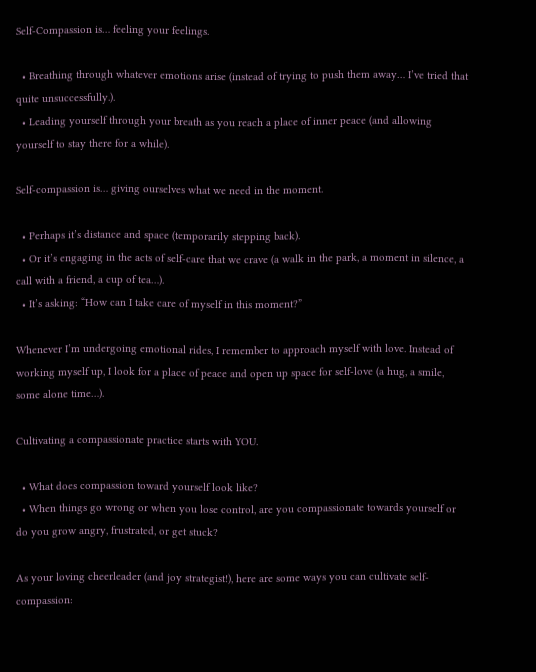Self-Compassion is… feeling your feelings.

  • Breathing through whatever emotions arise (instead of trying to push them away… I’ve tried that quite unsuccessfully.).
  • Leading yourself through your breath as you reach a place of inner peace (and allowing yourself to stay there for a while).

Self-compassion is… giving ourselves what we need in the moment.

  • Perhaps it’s distance and space (temporarily stepping back).
  • Or it’s engaging in the acts of self-care that we crave (a walk in the park, a moment in silence, a call with a friend, a cup of tea…).
  • It’s asking: “How can I take care of myself in this moment?”

Whenever I’m undergoing emotional rides, I remember to approach myself with love. Instead of working myself up, I look for a place of peace and open up space for self-love (a hug, a smile, some alone time…).

Cultivating a compassionate practice starts with YOU.

  • What does compassion toward yourself look like?
  • When things go wrong or when you lose control, are you compassionate towards yourself or do you grow angry, frustrated, or get stuck?

As your loving cheerleader (and joy strategist!), here are some ways you can cultivate self-compassion: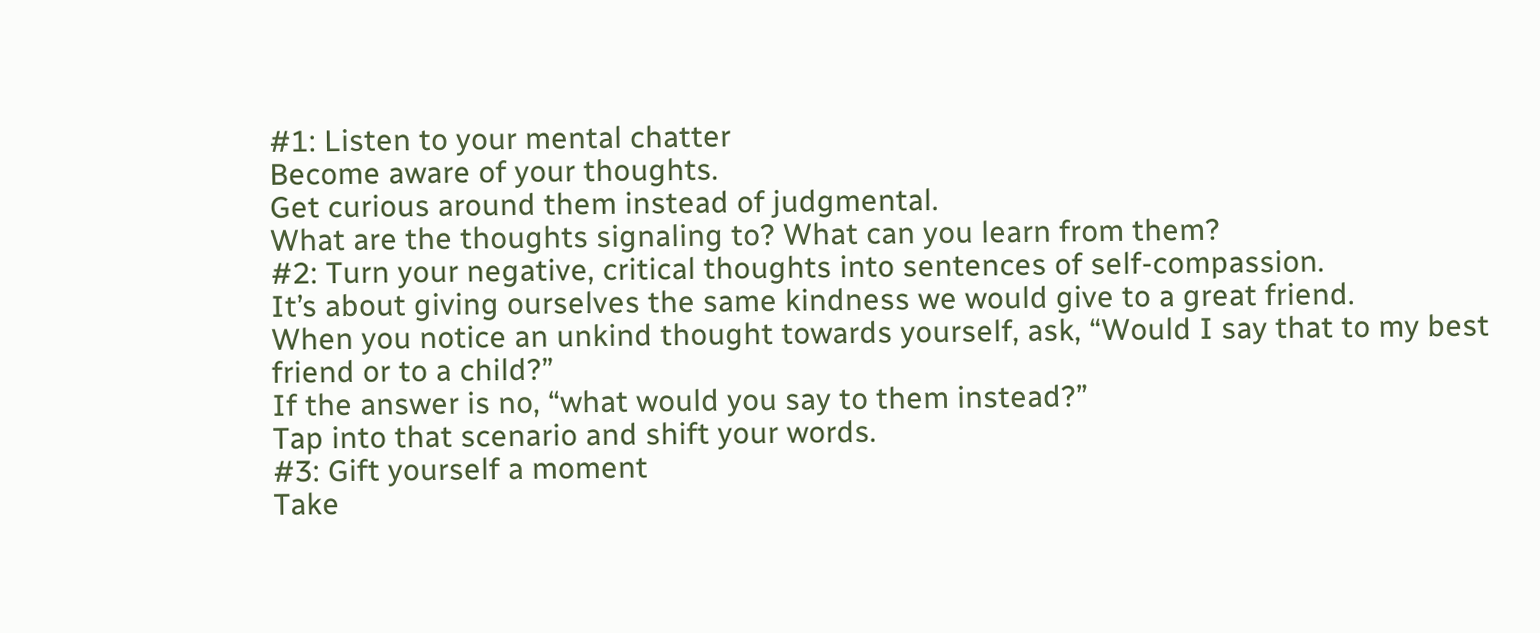#1: Listen to your mental chatter
Become aware of your thoughts.
Get curious around them instead of judgmental.
What are the thoughts signaling to? What can you learn from them?
#2: Turn your negative, critical thoughts into sentences of self-compassion.
It’s about giving ourselves the same kindness we would give to a great friend.
When you notice an unkind thought towards yourself, ask, “Would I say that to my best friend or to a child?”
If the answer is no, “what would you say to them instead?”
Tap into that scenario and shift your words.
#3: Gift yourself a moment
Take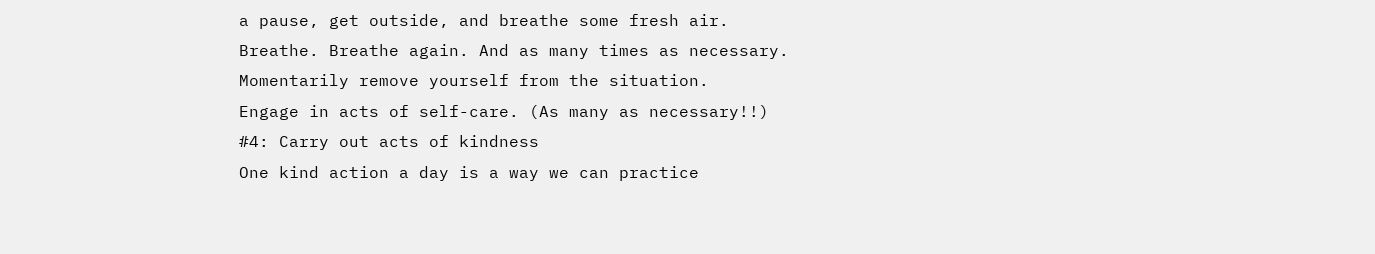a pause, get outside, and breathe some fresh air.
Breathe. Breathe again. And as many times as necessary.
Momentarily remove yourself from the situation.
Engage in acts of self-care. (As many as necessary!!)
#4: Carry out acts of kindness
One kind action a day is a way we can practice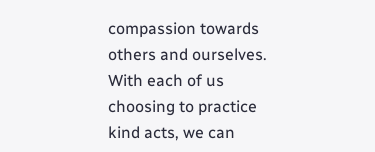compassion towards others and ourselves.
With each of us choosing to practice kind acts, we can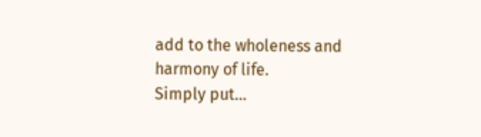add to the wholeness and harmony of life.
Simply put…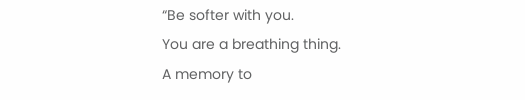“Be softer with you.
You are a breathing thing.
A memory to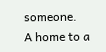someone.
A home to a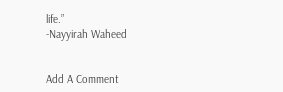life.”
-Nayyirah Waheed


Add A Comment